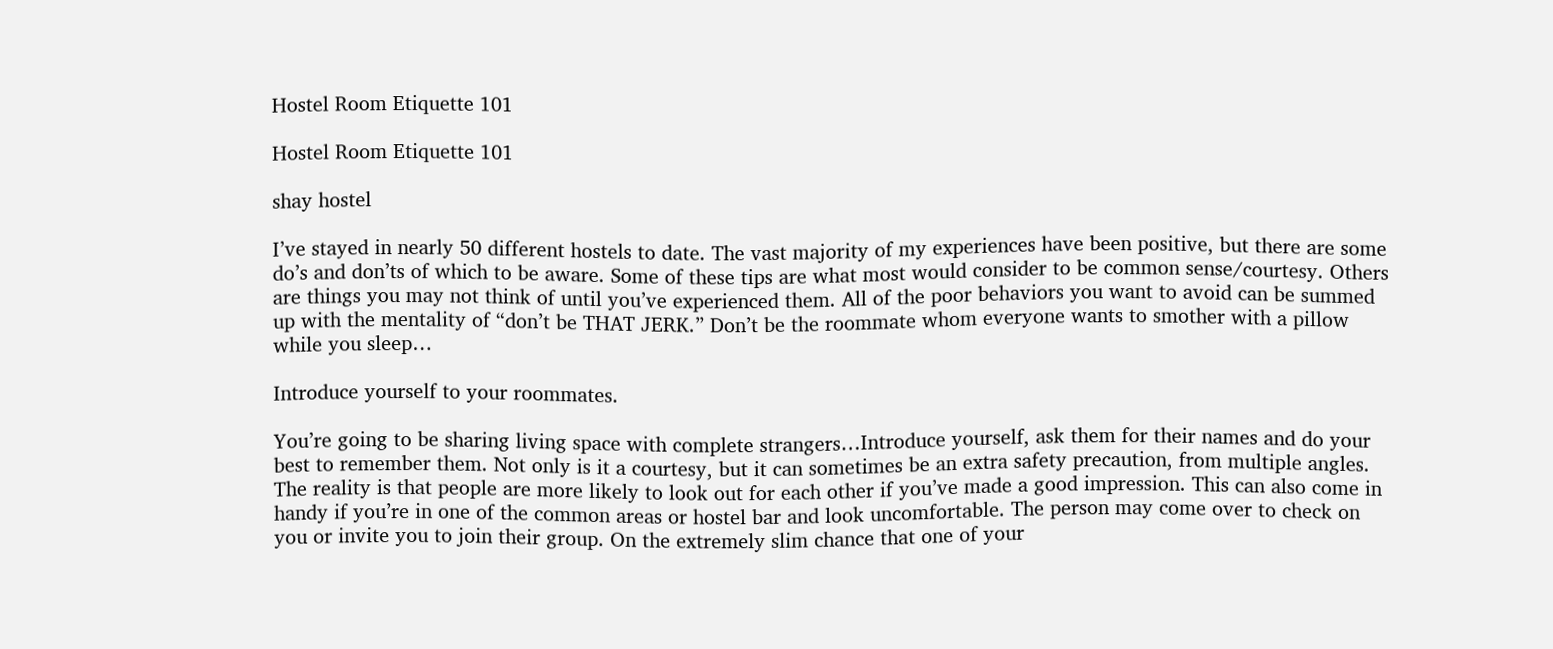Hostel Room Etiquette 101

Hostel Room Etiquette 101

shay hostel

I’ve stayed in nearly 50 different hostels to date. The vast majority of my experiences have been positive, but there are some do’s and don’ts of which to be aware. Some of these tips are what most would consider to be common sense/courtesy. Others are things you may not think of until you’ve experienced them. All of the poor behaviors you want to avoid can be summed up with the mentality of “don’t be THAT JERK.” Don’t be the roommate whom everyone wants to smother with a pillow while you sleep…

Introduce yourself to your roommates.

You’re going to be sharing living space with complete strangers…Introduce yourself, ask them for their names and do your best to remember them. Not only is it a courtesy, but it can sometimes be an extra safety precaution, from multiple angles. The reality is that people are more likely to look out for each other if you’ve made a good impression. This can also come in handy if you’re in one of the common areas or hostel bar and look uncomfortable. The person may come over to check on you or invite you to join their group. On the extremely slim chance that one of your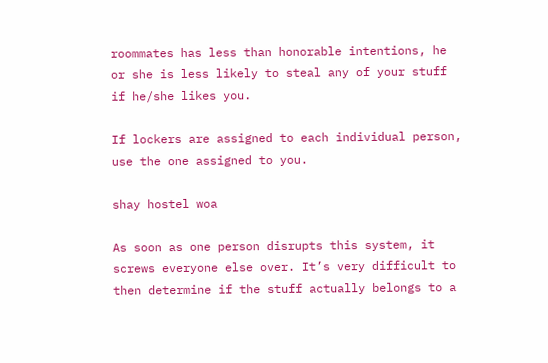roommates has less than honorable intentions, he or she is less likely to steal any of your stuff if he/she likes you.

If lockers are assigned to each individual person, use the one assigned to you.

shay hostel woa

As soon as one person disrupts this system, it screws everyone else over. It’s very difficult to then determine if the stuff actually belongs to a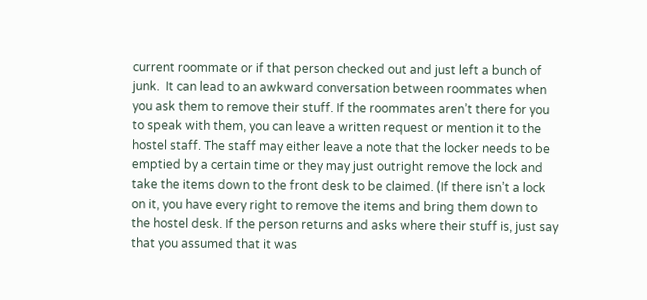current roommate or if that person checked out and just left a bunch of junk.  It can lead to an awkward conversation between roommates when you ask them to remove their stuff. If the roommates aren’t there for you to speak with them, you can leave a written request or mention it to the hostel staff. The staff may either leave a note that the locker needs to be emptied by a certain time or they may just outright remove the lock and take the items down to the front desk to be claimed. (If there isn’t a lock on it, you have every right to remove the items and bring them down to the hostel desk. If the person returns and asks where their stuff is, just say that you assumed that it was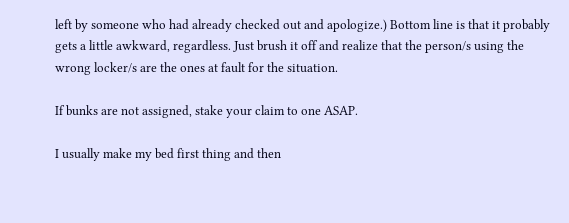left by someone who had already checked out and apologize.) Bottom line is that it probably gets a little awkward, regardless. Just brush it off and realize that the person/s using the wrong locker/s are the ones at fault for the situation.

If bunks are not assigned, stake your claim to one ASAP.

I usually make my bed first thing and then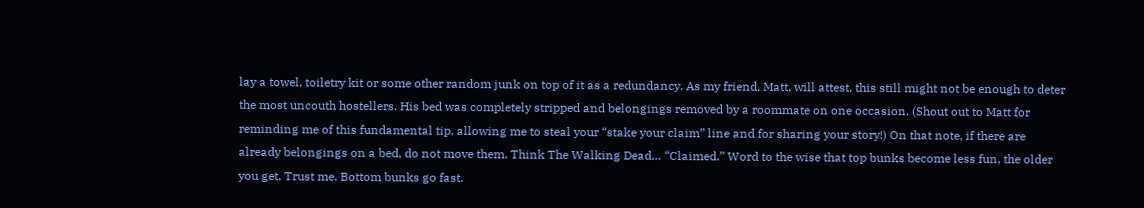lay a towel, toiletry kit or some other random junk on top of it as a redundancy. As my friend, Matt, will attest, this still might not be enough to deter the most uncouth hostellers. His bed was completely stripped and belongings removed by a roommate on one occasion. (Shout out to Matt for reminding me of this fundamental tip, allowing me to steal your “stake your claim” line and for sharing your story!) On that note, if there are already belongings on a bed, do not move them. Think The Walking Dead… “Claimed.” Word to the wise that top bunks become less fun, the older you get. Trust me. Bottom bunks go fast.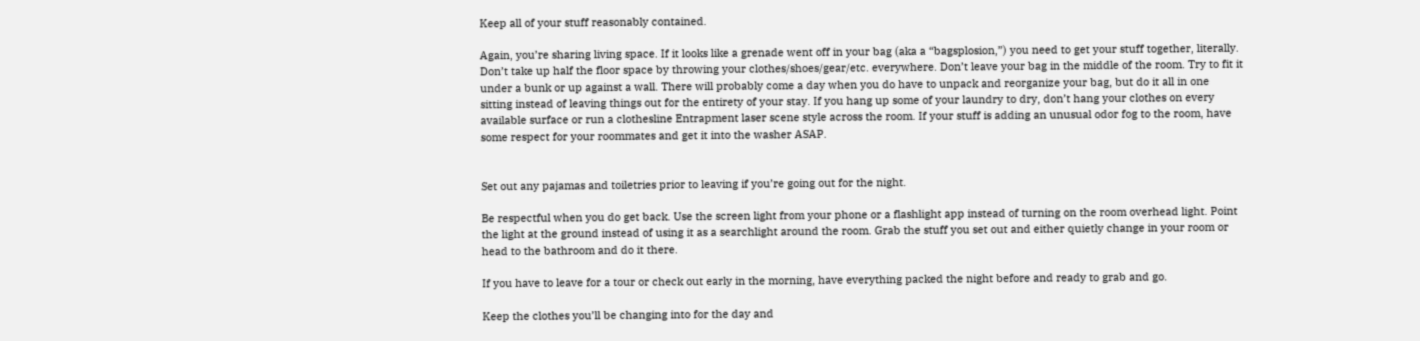Keep all of your stuff reasonably contained.

Again, you’re sharing living space. If it looks like a grenade went off in your bag (aka a “bagsplosion,”) you need to get your stuff together, literally. Don’t take up half the floor space by throwing your clothes/shoes/gear/etc. everywhere. Don’t leave your bag in the middle of the room. Try to fit it under a bunk or up against a wall. There will probably come a day when you do have to unpack and reorganize your bag, but do it all in one sitting instead of leaving things out for the entirety of your stay. If you hang up some of your laundry to dry, don’t hang your clothes on every available surface or run a clothesline Entrapment laser scene style across the room. If your stuff is adding an unusual odor fog to the room, have some respect for your roommates and get it into the washer ASAP.


Set out any pajamas and toiletries prior to leaving if you’re going out for the night.

Be respectful when you do get back. Use the screen light from your phone or a flashlight app instead of turning on the room overhead light. Point the light at the ground instead of using it as a searchlight around the room. Grab the stuff you set out and either quietly change in your room or head to the bathroom and do it there.

If you have to leave for a tour or check out early in the morning, have everything packed the night before and ready to grab and go.

Keep the clothes you’ll be changing into for the day and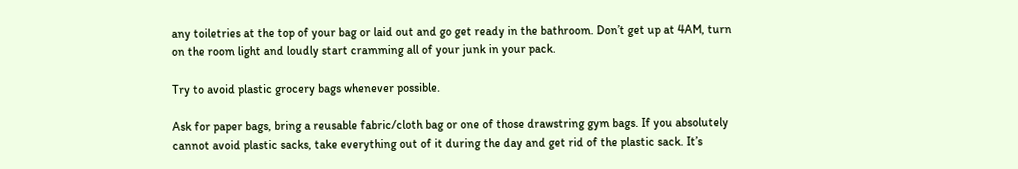any toiletries at the top of your bag or laid out and go get ready in the bathroom. Don’t get up at 4AM, turn on the room light and loudly start cramming all of your junk in your pack.

Try to avoid plastic grocery bags whenever possible.

Ask for paper bags, bring a reusable fabric/cloth bag or one of those drawstring gym bags. If you absolutely cannot avoid plastic sacks, take everything out of it during the day and get rid of the plastic sack. It’s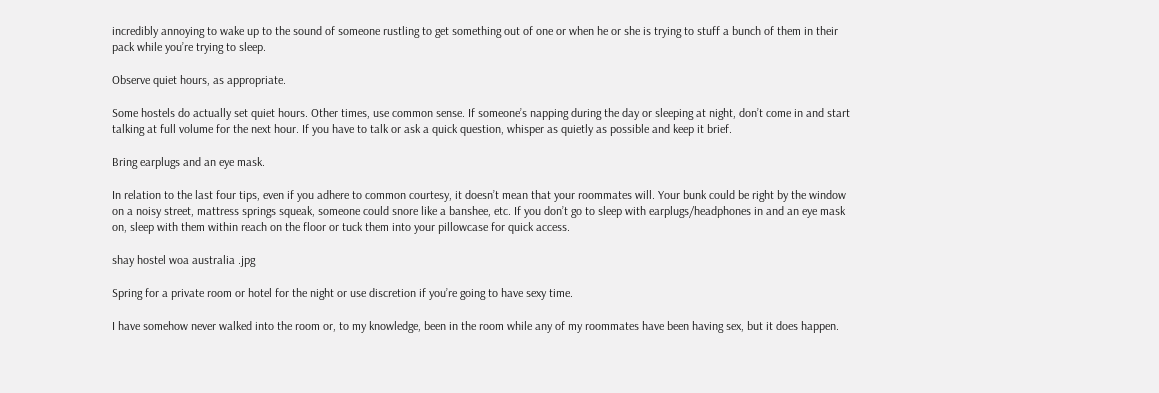incredibly annoying to wake up to the sound of someone rustling to get something out of one or when he or she is trying to stuff a bunch of them in their pack while you’re trying to sleep.

Observe quiet hours, as appropriate.

Some hostels do actually set quiet hours. Other times, use common sense. If someone’s napping during the day or sleeping at night, don’t come in and start talking at full volume for the next hour. If you have to talk or ask a quick question, whisper as quietly as possible and keep it brief.

Bring earplugs and an eye mask.

In relation to the last four tips, even if you adhere to common courtesy, it doesn’t mean that your roommates will. Your bunk could be right by the window on a noisy street, mattress springs squeak, someone could snore like a banshee, etc. If you don’t go to sleep with earplugs/headphones in and an eye mask on, sleep with them within reach on the floor or tuck them into your pillowcase for quick access.

shay hostel woa australia .jpg

Spring for a private room or hotel for the night or use discretion if you’re going to have sexy time.

I have somehow never walked into the room or, to my knowledge, been in the room while any of my roommates have been having sex, but it does happen.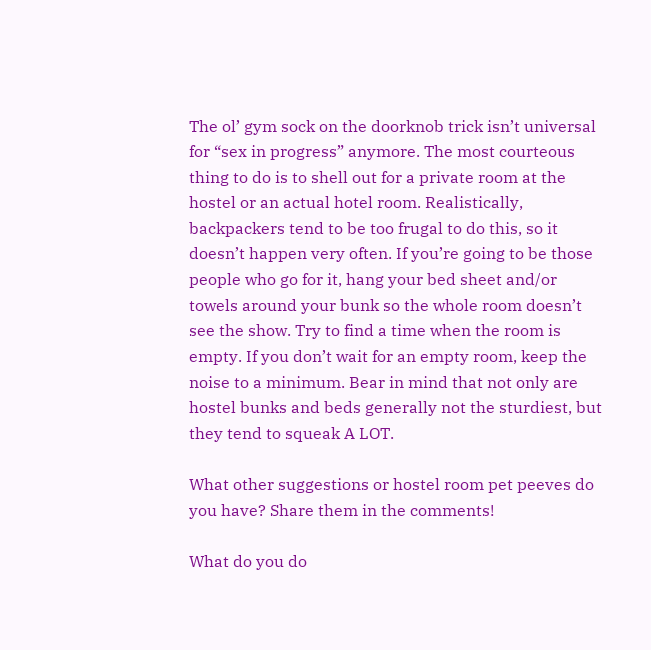The ol’ gym sock on the doorknob trick isn’t universal for “sex in progress” anymore. The most courteous thing to do is to shell out for a private room at the hostel or an actual hotel room. Realistically, backpackers tend to be too frugal to do this, so it doesn’t happen very often. If you’re going to be those people who go for it, hang your bed sheet and/or towels around your bunk so the whole room doesn’t see the show. Try to find a time when the room is empty. If you don’t wait for an empty room, keep the noise to a minimum. Bear in mind that not only are hostel bunks and beds generally not the sturdiest, but they tend to squeak A LOT.

What other suggestions or hostel room pet peeves do you have? Share them in the comments!

What do you do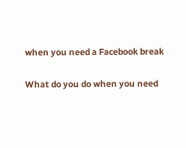when you need a Facebook break

What do you do when you need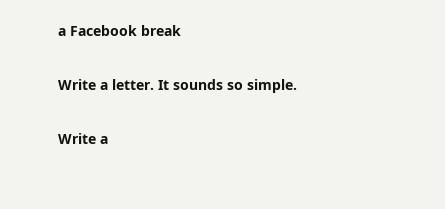a Facebook break

Write a letter. It sounds so simple.

Write a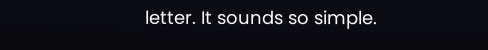letter. It sounds so simple.